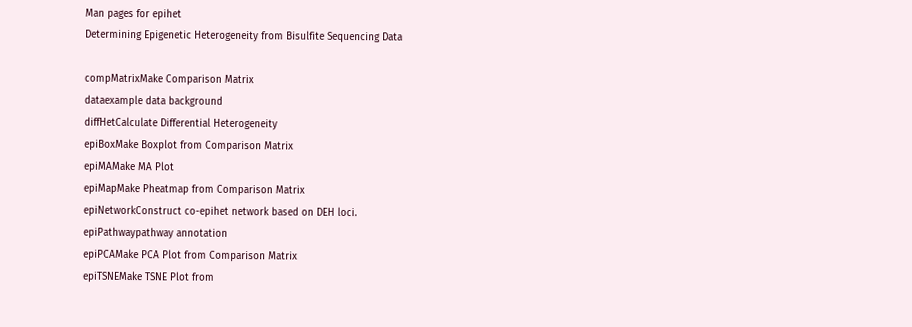Man pages for epihet
Determining Epigenetic Heterogeneity from Bisulfite Sequencing Data

compMatrixMake Comparison Matrix
dataexample data background
diffHetCalculate Differential Heterogeneity
epiBoxMake Boxplot from Comparison Matrix
epiMAMake MA Plot
epiMapMake Pheatmap from Comparison Matrix
epiNetworkConstruct co-epihet network based on DEH loci.
epiPathwaypathway annotation
epiPCAMake PCA Plot from Comparison Matrix
epiTSNEMake TSNE Plot from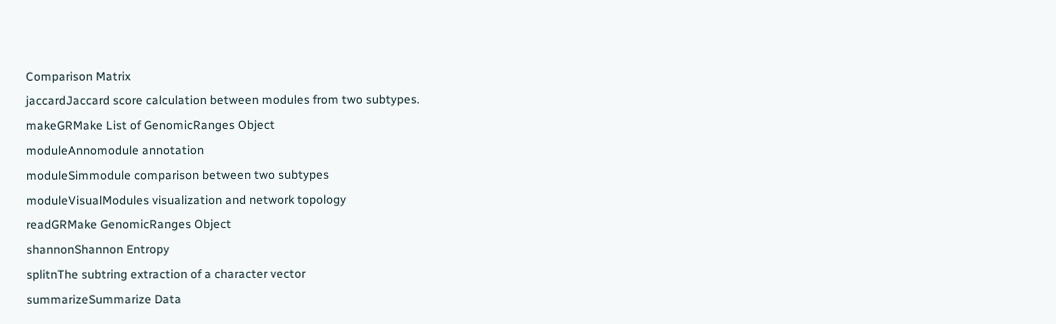Comparison Matrix
jaccardJaccard score calculation between modules from two subtypes.
makeGRMake List of GenomicRanges Object
moduleAnnomodule annotation
moduleSimmodule comparison between two subtypes
moduleVisualModules visualization and network topology
readGRMake GenomicRanges Object
shannonShannon Entropy
splitnThe subtring extraction of a character vector
summarizeSummarize Data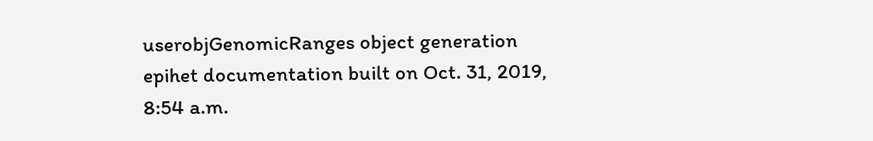userobjGenomicRanges object generation
epihet documentation built on Oct. 31, 2019, 8:54 a.m.